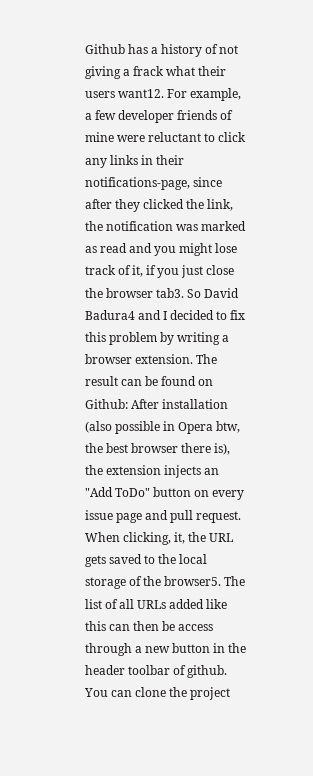Github has a history of not giving a frack what their users want12. For example, a few developer friends of mine were reluctant to click any links in their notifications-page, since after they clicked the link, the notification was marked as read and you might lose track of it, if you just close the browser tab3. So David Badura4 and I decided to fix this problem by writing a browser extension. The result can be found on Github: After installation (also possible in Opera btw, the best browser there is), the extension injects an "Add ToDo" button on every issue page and pull request. When clicking, it, the URL gets saved to the local storage of the browser5. The list of all URLs added like this can then be access through a new button in the header toolbar of github. You can clone the project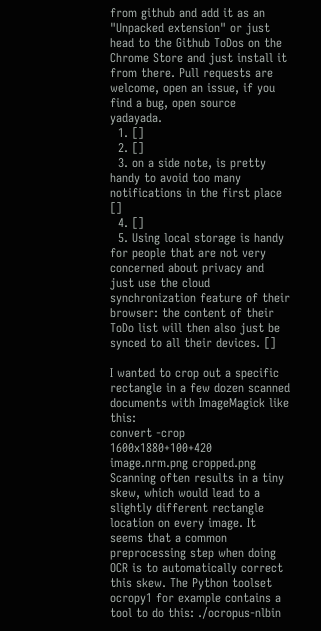from github and add it as an "Unpacked extension" or just head to the Github ToDos on the Chrome Store and just install it from there. Pull requests are welcome, open an issue, if you find a bug, open source yadayada.
  1. []
  2. []
  3. on a side note, is pretty handy to avoid too many notifications in the first place []
  4. []
  5. Using local storage is handy for people that are not very concerned about privacy and just use the cloud synchronization feature of their browser: the content of their ToDo list will then also just be synced to all their devices. []

I wanted to crop out a specific rectangle in a few dozen scanned documents with ImageMagick like this:
convert -crop 1600x1880+100+420 image.nrm.png cropped.png
Scanning often results in a tiny skew, which would lead to a slightly different rectangle location on every image. It seems that a common preprocessing step when doing OCR is to automatically correct this skew. The Python toolset ocropy1 for example contains a tool to do this: ./ocropus-nlbin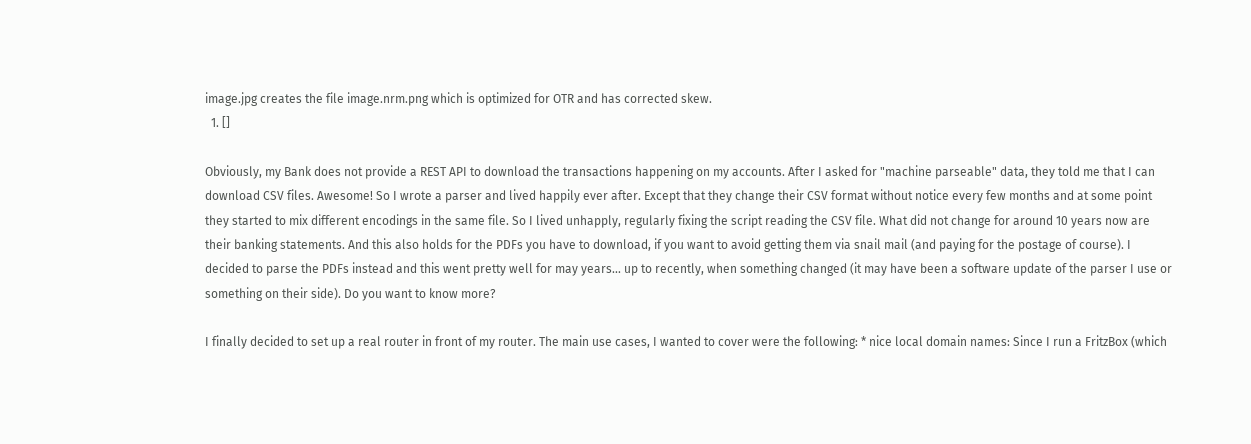image.jpg creates the file image.nrm.png which is optimized for OTR and has corrected skew.
  1. []

Obviously, my Bank does not provide a REST API to download the transactions happening on my accounts. After I asked for "machine parseable" data, they told me that I can download CSV files. Awesome! So I wrote a parser and lived happily ever after. Except that they change their CSV format without notice every few months and at some point they started to mix different encodings in the same file. So I lived unhapply, regularly fixing the script reading the CSV file. What did not change for around 10 years now are their banking statements. And this also holds for the PDFs you have to download, if you want to avoid getting them via snail mail (and paying for the postage of course). I decided to parse the PDFs instead and this went pretty well for may years... up to recently, when something changed (it may have been a software update of the parser I use or something on their side). Do you want to know more?

I finally decided to set up a real router in front of my router. The main use cases, I wanted to cover were the following: * nice local domain names: Since I run a FritzBox (which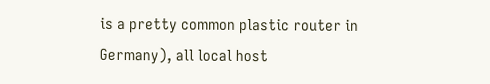is a pretty common plastic router in Germany), all local host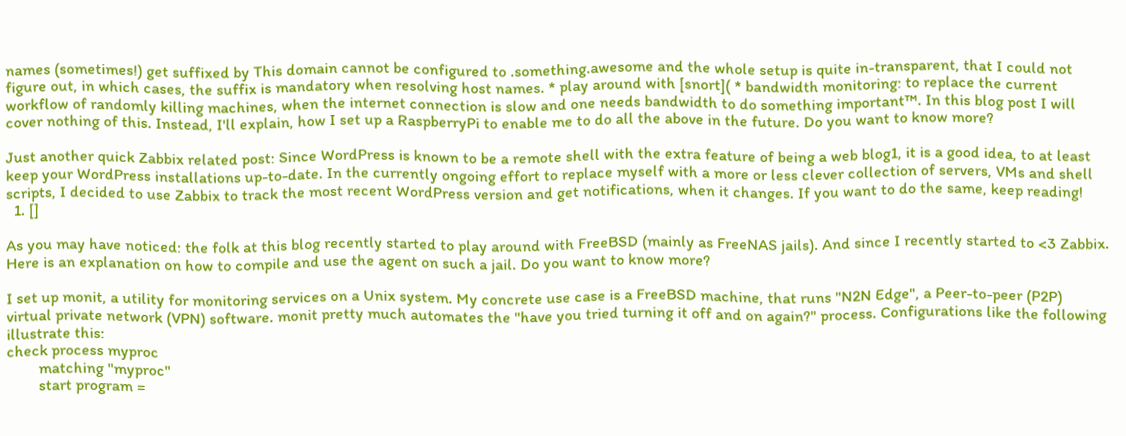names (sometimes!) get suffixed by This domain cannot be configured to .something.awesome and the whole setup is quite in-transparent, that I could not figure out, in which cases, the suffix is mandatory when resolving host names. * play around with [snort]( * bandwidth monitoring: to replace the current workflow of randomly killing machines, when the internet connection is slow and one needs bandwidth to do something important™. In this blog post I will cover nothing of this. Instead, I'll explain, how I set up a RaspberryPi to enable me to do all the above in the future. Do you want to know more?

Just another quick Zabbix related post: Since WordPress is known to be a remote shell with the extra feature of being a web blog1, it is a good idea, to at least keep your WordPress installations up-to-date. In the currently ongoing effort to replace myself with a more or less clever collection of servers, VMs and shell scripts, I decided to use Zabbix to track the most recent WordPress version and get notifications, when it changes. If you want to do the same, keep reading!
  1. []

As you may have noticed: the folk at this blog recently started to play around with FreeBSD (mainly as FreeNAS jails). And since I recently started to <3 Zabbix. Here is an explanation on how to compile and use the agent on such a jail. Do you want to know more?

I set up monit, a utility for monitoring services on a Unix system. My concrete use case is a FreeBSD machine, that runs "N2N Edge", a Peer-to-peer (P2P) virtual private network (VPN) software. monit pretty much automates the "have you tried turning it off and on again?" process. Configurations like the following illustrate this:
check process myproc
        matching "myproc"
        start program =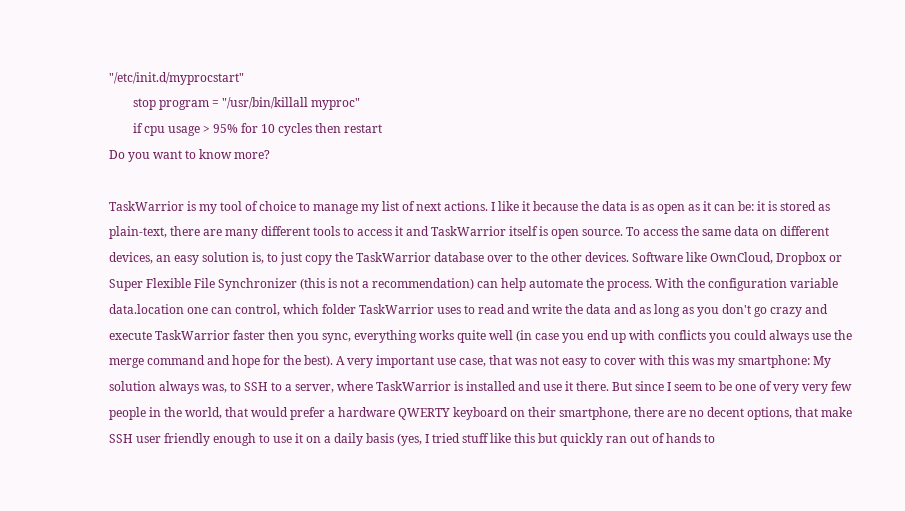"/etc/init.d/myprocstart"
        stop program = "/usr/bin/killall myproc"
        if cpu usage > 95% for 10 cycles then restart
Do you want to know more?

TaskWarrior is my tool of choice to manage my list of next actions. I like it because the data is as open as it can be: it is stored as plain-text, there are many different tools to access it and TaskWarrior itself is open source. To access the same data on different devices, an easy solution is, to just copy the TaskWarrior database over to the other devices. Software like OwnCloud, Dropbox or Super Flexible File Synchronizer (this is not a recommendation) can help automate the process. With the configuration variable data.location one can control, which folder TaskWarrior uses to read and write the data and as long as you don't go crazy and execute TaskWarrior faster then you sync, everything works quite well (in case you end up with conflicts you could always use the merge command and hope for the best). A very important use case, that was not easy to cover with this was my smartphone: My solution always was, to SSH to a server, where TaskWarrior is installed and use it there. But since I seem to be one of very very few people in the world, that would prefer a hardware QWERTY keyboard on their smartphone, there are no decent options, that make SSH user friendly enough to use it on a daily basis (yes, I tried stuff like this but quickly ran out of hands to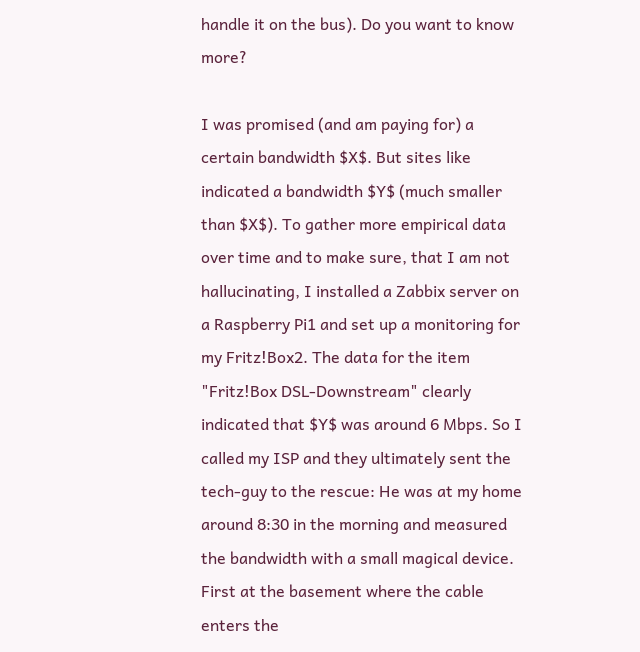handle it on the bus). Do you want to know more?

I was promised (and am paying for) a certain bandwidth $X$. But sites like indicated a bandwidth $Y$ (much smaller than $X$). To gather more empirical data over time and to make sure, that I am not hallucinating, I installed a Zabbix server on a Raspberry Pi1 and set up a monitoring for my Fritz!Box2. The data for the item "Fritz!Box DSL-Downstream" clearly indicated that $Y$ was around 6 Mbps. So I called my ISP and they ultimately sent the tech-guy to the rescue: He was at my home around 8:30 in the morning and measured the bandwidth with a small magical device. First at the basement where the cable enters the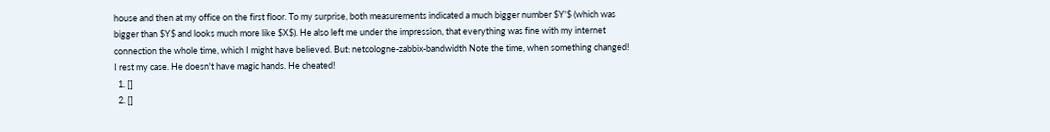house and then at my office on the first floor. To my surprise, both measurements indicated a much bigger number $Y'$ (which was bigger than $Y$ and looks much more like $X$). He also left me under the impression, that everything was fine with my internet connection the whole time, which I might have believed. But: netcologne-zabbix-bandwidth Note the time, when something changed! I rest my case. He doesn't have magic hands. He cheated!
  1. []
  2. []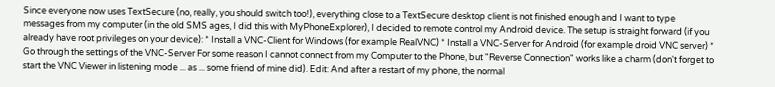Since everyone now uses TextSecure (no, really, you should switch too!), everything close to a TextSecure desktop client is not finished enough and I want to type messages from my computer (in the old SMS ages, I did this with MyPhoneExplorer), I decided to remote control my Android device. The setup is straight forward (if you already have root privileges on your device): * Install a VNC-Client for Windows (for example RealVNC) * Install a VNC-Server for Android (for example droid VNC server) * Go through the settings of the VNC-Server For some reason I cannot connect from my Computer to the Phone, but "Reverse Connection" works like a charm (don't forget to start the VNC Viewer in listening mode ... as ... some friend of mine did). Edit: And after a restart of my phone, the normal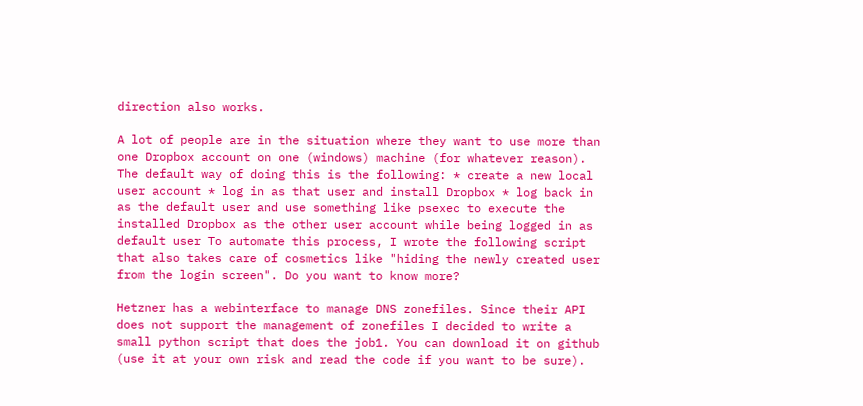direction also works.

A lot of people are in the situation where they want to use more than one Dropbox account on one (windows) machine (for whatever reason). The default way of doing this is the following: * create a new local user account * log in as that user and install Dropbox * log back in as the default user and use something like psexec to execute the installed Dropbox as the other user account while being logged in as default user To automate this process, I wrote the following script that also takes care of cosmetics like "hiding the newly created user from the login screen". Do you want to know more?

Hetzner has a webinterface to manage DNS zonefiles. Since their API does not support the management of zonefiles I decided to write a small python script that does the job1. You can download it on github (use it at your own risk and read the code if you want to be sure).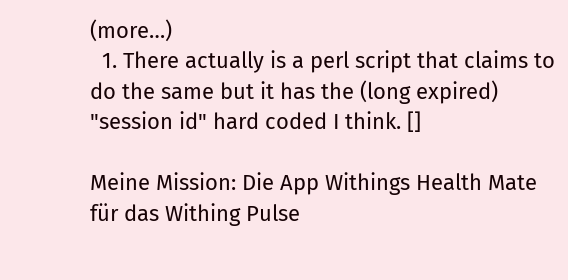(more…)
  1. There actually is a perl script that claims to do the same but it has the (long expired) "session id" hard coded I think. []

Meine Mission: Die App Withings Health Mate für das Withing Pulse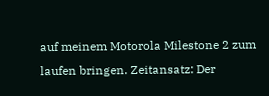auf meinem Motorola Milestone 2 zum laufen bringen. Zeitansatz: Der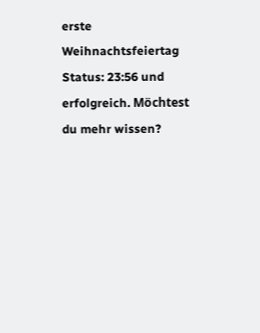erste Weihnachtsfeiertag Status: 23:56 und erfolgreich. Möchtest du mehr wissen?